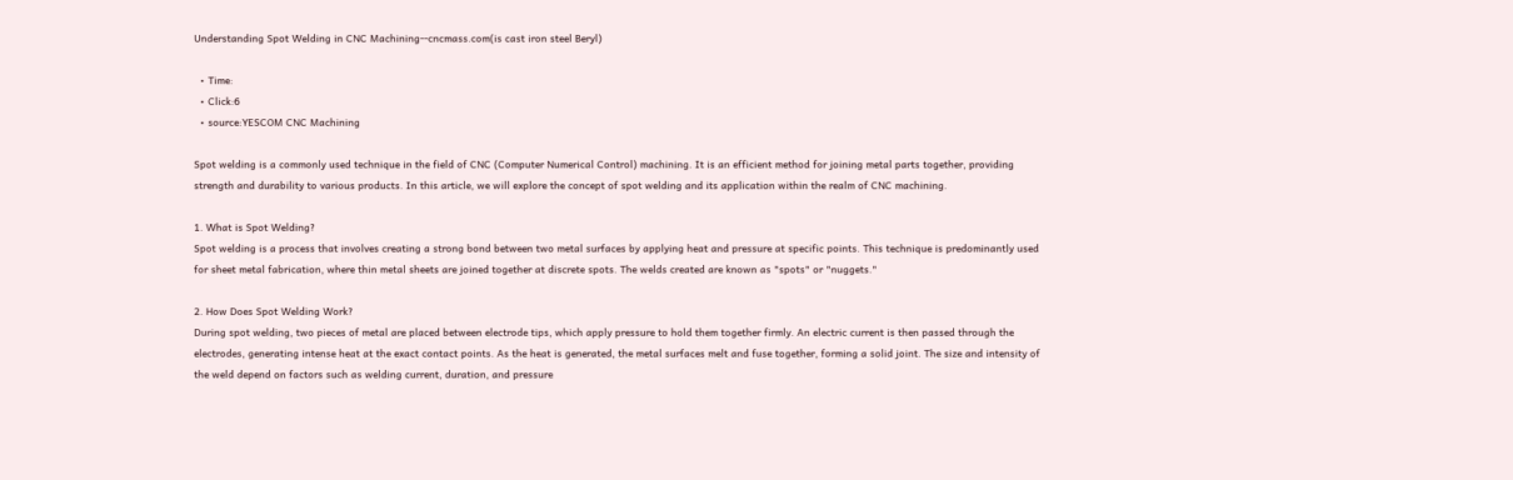Understanding Spot Welding in CNC Machining--cncmass.com(is cast iron steel Beryl)

  • Time:
  • Click:6
  • source:YESCOM CNC Machining

Spot welding is a commonly used technique in the field of CNC (Computer Numerical Control) machining. It is an efficient method for joining metal parts together, providing strength and durability to various products. In this article, we will explore the concept of spot welding and its application within the realm of CNC machining.

1. What is Spot Welding?
Spot welding is a process that involves creating a strong bond between two metal surfaces by applying heat and pressure at specific points. This technique is predominantly used for sheet metal fabrication, where thin metal sheets are joined together at discrete spots. The welds created are known as "spots" or "nuggets."

2. How Does Spot Welding Work?
During spot welding, two pieces of metal are placed between electrode tips, which apply pressure to hold them together firmly. An electric current is then passed through the electrodes, generating intense heat at the exact contact points. As the heat is generated, the metal surfaces melt and fuse together, forming a solid joint. The size and intensity of the weld depend on factors such as welding current, duration, and pressure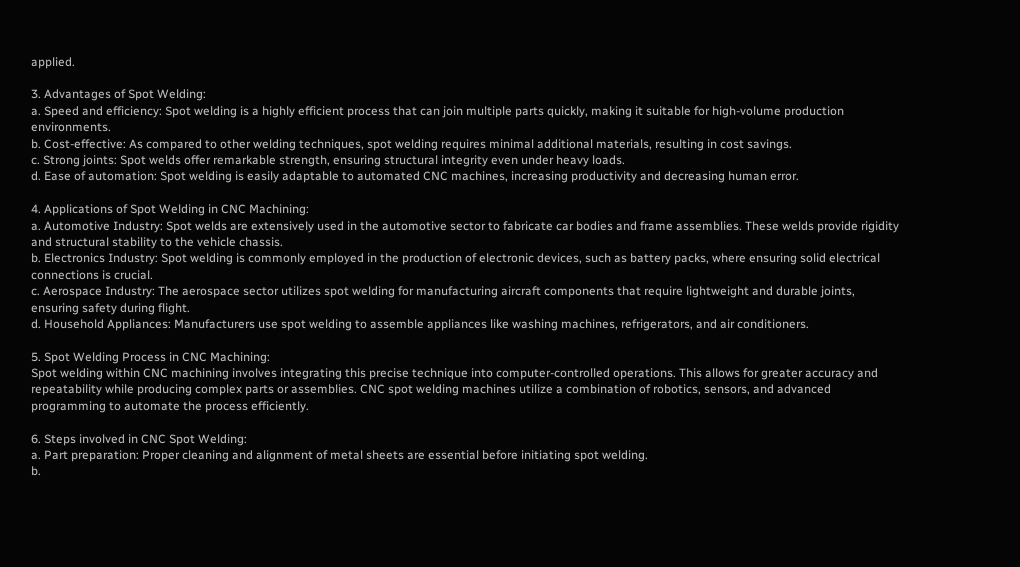applied.

3. Advantages of Spot Welding:
a. Speed and efficiency: Spot welding is a highly efficient process that can join multiple parts quickly, making it suitable for high-volume production environments.
b. Cost-effective: As compared to other welding techniques, spot welding requires minimal additional materials, resulting in cost savings.
c. Strong joints: Spot welds offer remarkable strength, ensuring structural integrity even under heavy loads.
d. Ease of automation: Spot welding is easily adaptable to automated CNC machines, increasing productivity and decreasing human error.

4. Applications of Spot Welding in CNC Machining:
a. Automotive Industry: Spot welds are extensively used in the automotive sector to fabricate car bodies and frame assemblies. These welds provide rigidity and structural stability to the vehicle chassis.
b. Electronics Industry: Spot welding is commonly employed in the production of electronic devices, such as battery packs, where ensuring solid electrical connections is crucial.
c. Aerospace Industry: The aerospace sector utilizes spot welding for manufacturing aircraft components that require lightweight and durable joints, ensuring safety during flight.
d. Household Appliances: Manufacturers use spot welding to assemble appliances like washing machines, refrigerators, and air conditioners.

5. Spot Welding Process in CNC Machining:
Spot welding within CNC machining involves integrating this precise technique into computer-controlled operations. This allows for greater accuracy and repeatability while producing complex parts or assemblies. CNC spot welding machines utilize a combination of robotics, sensors, and advanced programming to automate the process efficiently.

6. Steps involved in CNC Spot Welding:
a. Part preparation: Proper cleaning and alignment of metal sheets are essential before initiating spot welding.
b.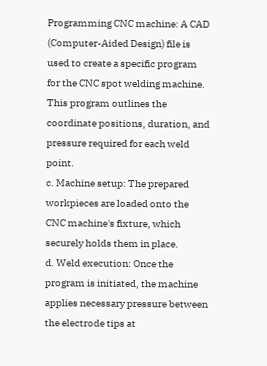Programming CNC machine: A CAD (Computer-Aided Design) file is used to create a specific program for the CNC spot welding machine. This program outlines the coordinate positions, duration, and pressure required for each weld point.
c. Machine setup: The prepared workpieces are loaded onto the CNC machine's fixture, which securely holds them in place.
d. Weld execution: Once the program is initiated, the machine applies necessary pressure between the electrode tips at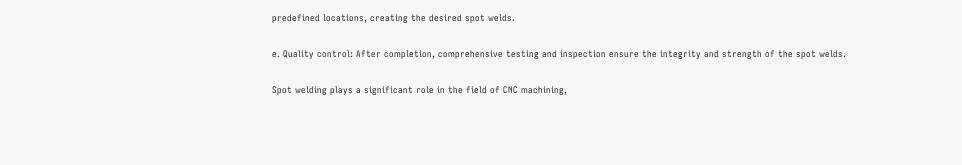predefined locations, creating the desired spot welds.

e. Quality control: After completion, comprehensive testing and inspection ensure the integrity and strength of the spot welds.

Spot welding plays a significant role in the field of CNC machining,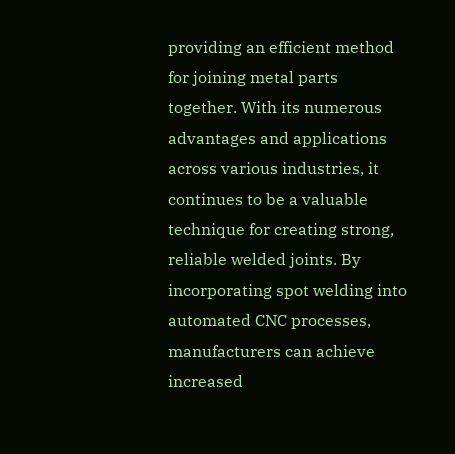providing an efficient method for joining metal parts together. With its numerous advantages and applications across various industries, it continues to be a valuable technique for creating strong, reliable welded joints. By incorporating spot welding into automated CNC processes, manufacturers can achieve increased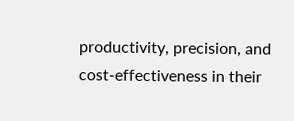productivity, precision, and cost-effectiveness in their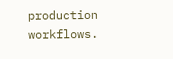production workflows.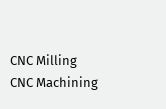CNC Milling CNC Machining